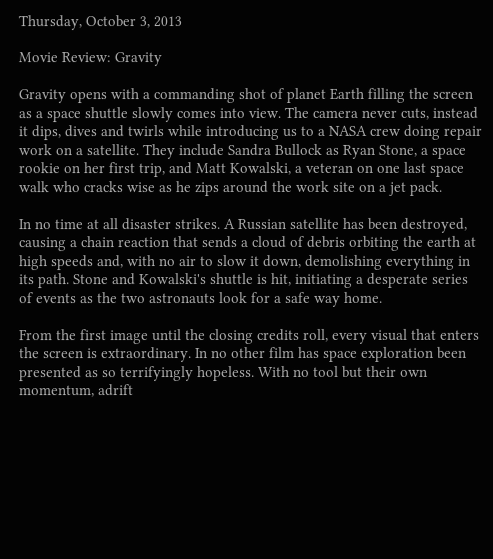Thursday, October 3, 2013

Movie Review: Gravity

Gravity opens with a commanding shot of planet Earth filling the screen as a space shuttle slowly comes into view. The camera never cuts, instead it dips, dives and twirls while introducing us to a NASA crew doing repair work on a satellite. They include Sandra Bullock as Ryan Stone, a space rookie on her first trip, and Matt Kowalski, a veteran on one last space walk who cracks wise as he zips around the work site on a jet pack.

In no time at all disaster strikes. A Russian satellite has been destroyed, causing a chain reaction that sends a cloud of debris orbiting the earth at high speeds and, with no air to slow it down, demolishing everything in its path. Stone and Kowalski's shuttle is hit, initiating a desperate series of events as the two astronauts look for a safe way home.

From the first image until the closing credits roll, every visual that enters the screen is extraordinary. In no other film has space exploration been presented as so terrifyingly hopeless. With no tool but their own momentum, adrift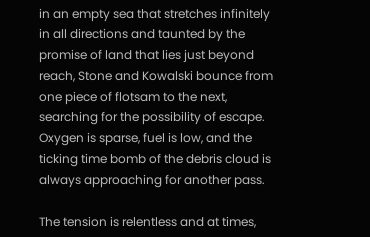in an empty sea that stretches infinitely in all directions and taunted by the promise of land that lies just beyond reach, Stone and Kowalski bounce from one piece of flotsam to the next, searching for the possibility of escape. Oxygen is sparse, fuel is low, and the ticking time bomb of the debris cloud is always approaching for another pass.

The tension is relentless and at times,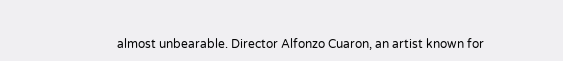almost unbearable. Director Alfonzo Cuaron, an artist known for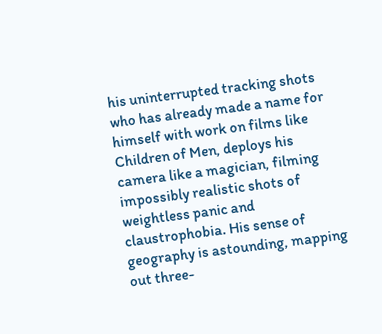his uninterrupted tracking shots who has already made a name for himself with work on films like Children of Men, deploys his camera like a magician, filming impossibly realistic shots of weightless panic and claustrophobia. His sense of geography is astounding, mapping out three-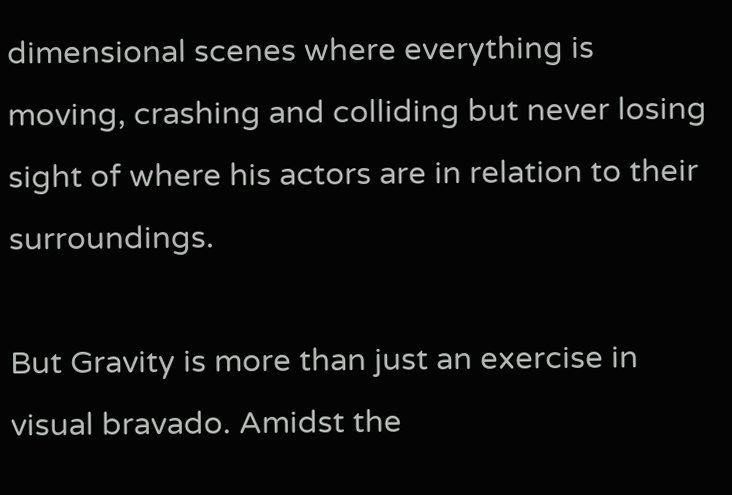dimensional scenes where everything is moving, crashing and colliding but never losing sight of where his actors are in relation to their surroundings.

But Gravity is more than just an exercise in visual bravado. Amidst the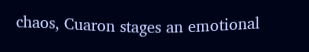chaos, Cuaron stages an emotional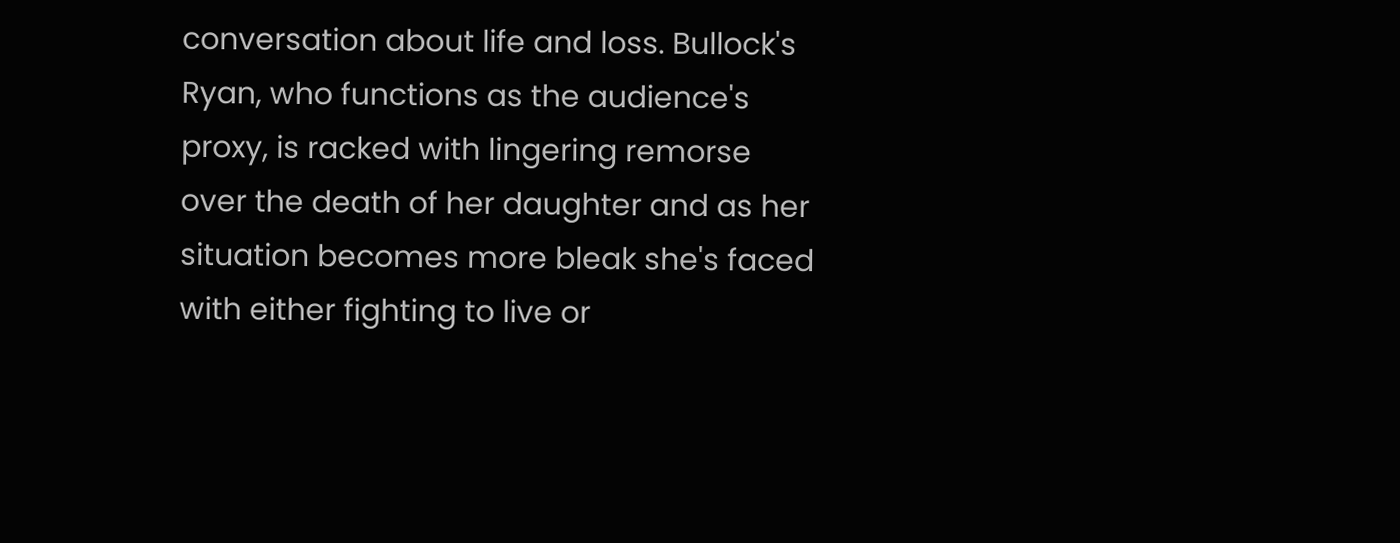conversation about life and loss. Bullock's Ryan, who functions as the audience's proxy, is racked with lingering remorse over the death of her daughter and as her situation becomes more bleak she's faced with either fighting to live or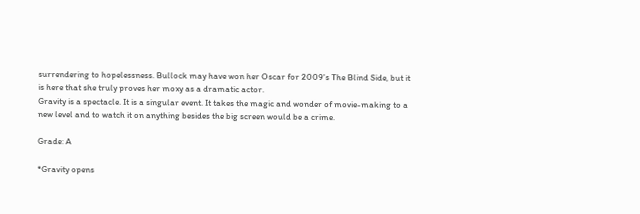surrendering to hopelessness. Bullock may have won her Oscar for 2009's The Blind Side, but it is here that she truly proves her moxy as a dramatic actor.
Gravity is a spectacle. It is a singular event. It takes the magic and wonder of movie-making to a new level and to watch it on anything besides the big screen would be a crime.

Grade: A

*Gravity opens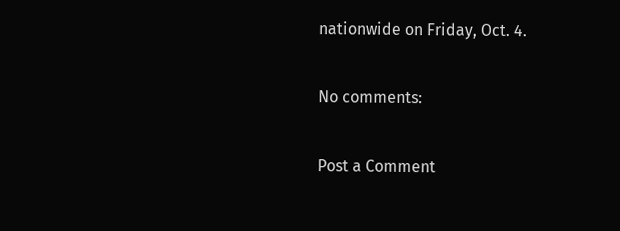nationwide on Friday, Oct. 4.

No comments:

Post a Comment